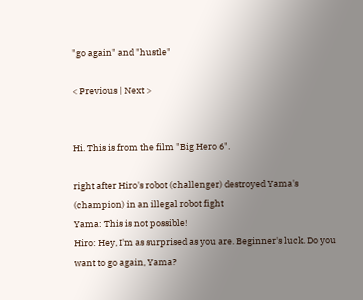"go again" and "hustle"

< Previous | Next >


Hi. This is from the film "Big Hero 6".

right after Hiro's robot (challenger) destroyed Yama's (champion) in an illegal robot fight
Yama: This is not possible!
Hiro: Hey, I'm as surprised as you are. Beginner's luck. Do you want to go again, Yama?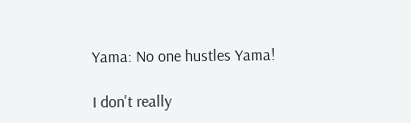Yama: No one hustles Yama!

I don't really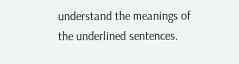understand the meanings of the underlined sentences.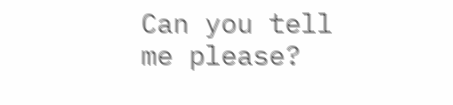Can you tell me please?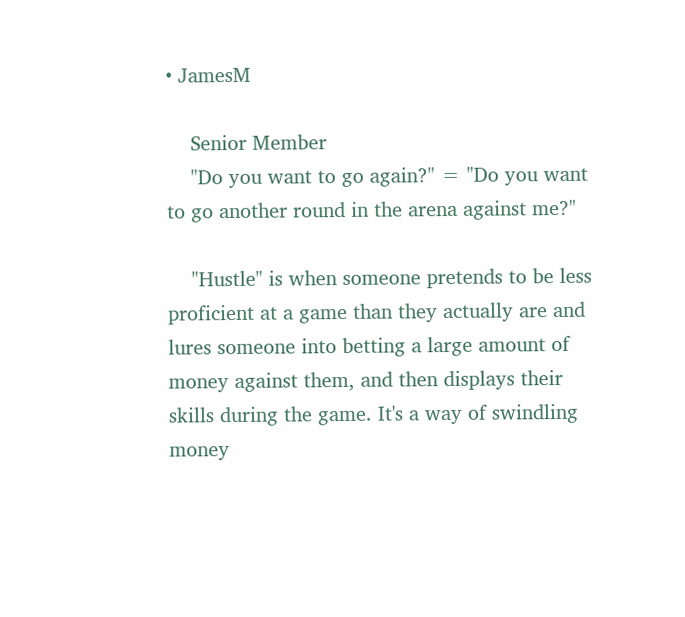• JamesM

    Senior Member
    "Do you want to go again?" = "Do you want to go another round in the arena against me?"

    "Hustle" is when someone pretends to be less proficient at a game than they actually are and lures someone into betting a large amount of money against them, and then displays their skills during the game. It's a way of swindling money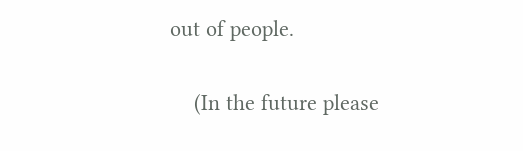out of people.

    (In the future please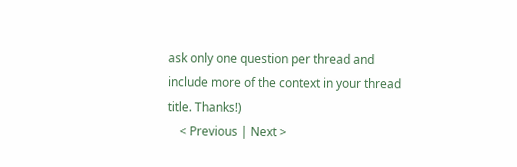ask only one question per thread and include more of the context in your thread title. Thanks!)
    < Previous | Next >